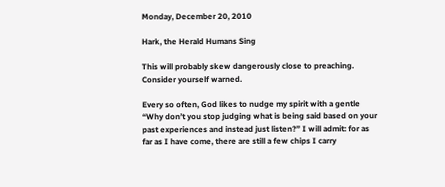Monday, December 20, 2010

Hark, the Herald Humans Sing

This will probably skew dangerously close to preaching. Consider yourself warned.

Every so often, God likes to nudge my spirit with a gentle “Why don’t you stop judging what is being said based on your past experiences and instead just listen?” I will admit: for as far as I have come, there are still a few chips I carry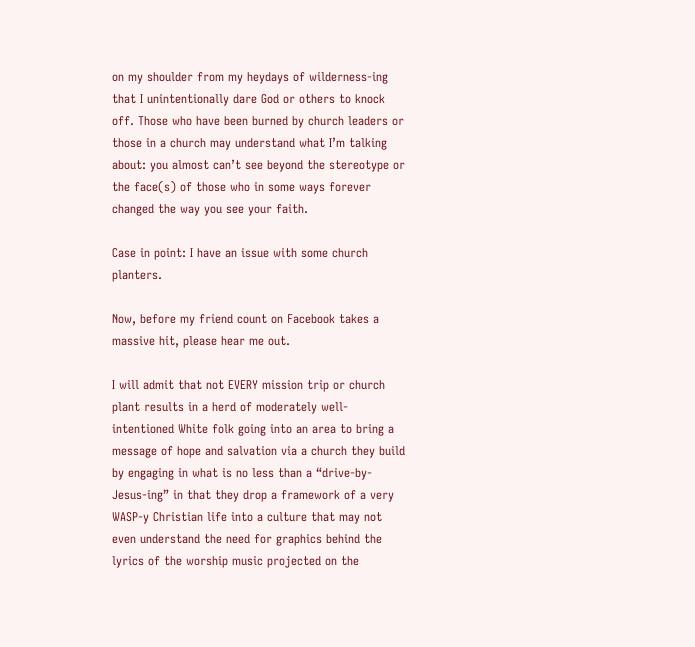on my shoulder from my heydays of wilderness-ing that I unintentionally dare God or others to knock off. Those who have been burned by church leaders or those in a church may understand what I’m talking about: you almost can’t see beyond the stereotype or the face(s) of those who in some ways forever changed the way you see your faith.

Case in point: I have an issue with some church planters.

Now, before my friend count on Facebook takes a massive hit, please hear me out.

I will admit that not EVERY mission trip or church plant results in a herd of moderately well-intentioned White folk going into an area to bring a message of hope and salvation via a church they build by engaging in what is no less than a “drive-by-Jesus-ing” in that they drop a framework of a very WASP-y Christian life into a culture that may not even understand the need for graphics behind the lyrics of the worship music projected on the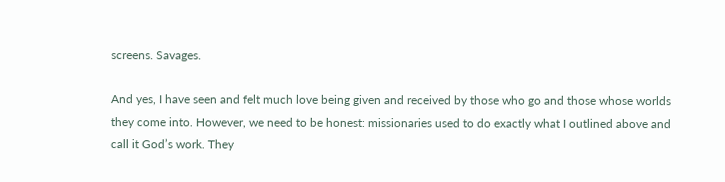screens. Savages.

And yes, I have seen and felt much love being given and received by those who go and those whose worlds they come into. However, we need to be honest: missionaries used to do exactly what I outlined above and call it God’s work. They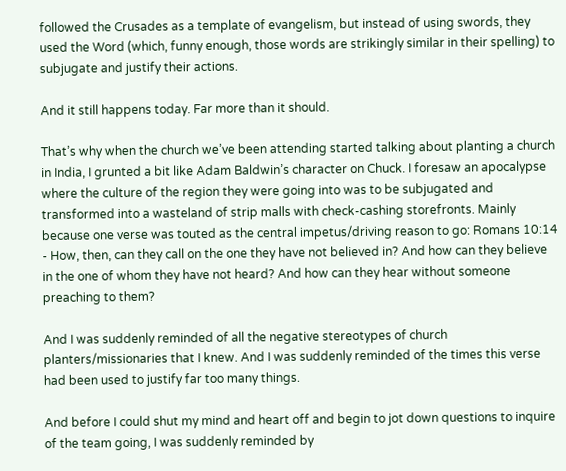followed the Crusades as a template of evangelism, but instead of using swords, they used the Word (which, funny enough, those words are strikingly similar in their spelling) to subjugate and justify their actions.

And it still happens today. Far more than it should.

That’s why when the church we’ve been attending started talking about planting a church in India, I grunted a bit like Adam Baldwin’s character on Chuck. I foresaw an apocalypse where the culture of the region they were going into was to be subjugated and transformed into a wasteland of strip malls with check-cashing storefronts. Mainly because one verse was touted as the central impetus/driving reason to go: Romans 10:14 - How, then, can they call on the one they have not believed in? And how can they believe in the one of whom they have not heard? And how can they hear without someone preaching to them?

And I was suddenly reminded of all the negative stereotypes of church planters/missionaries that I knew. And I was suddenly reminded of the times this verse had been used to justify far too many things.

And before I could shut my mind and heart off and begin to jot down questions to inquire of the team going, I was suddenly reminded by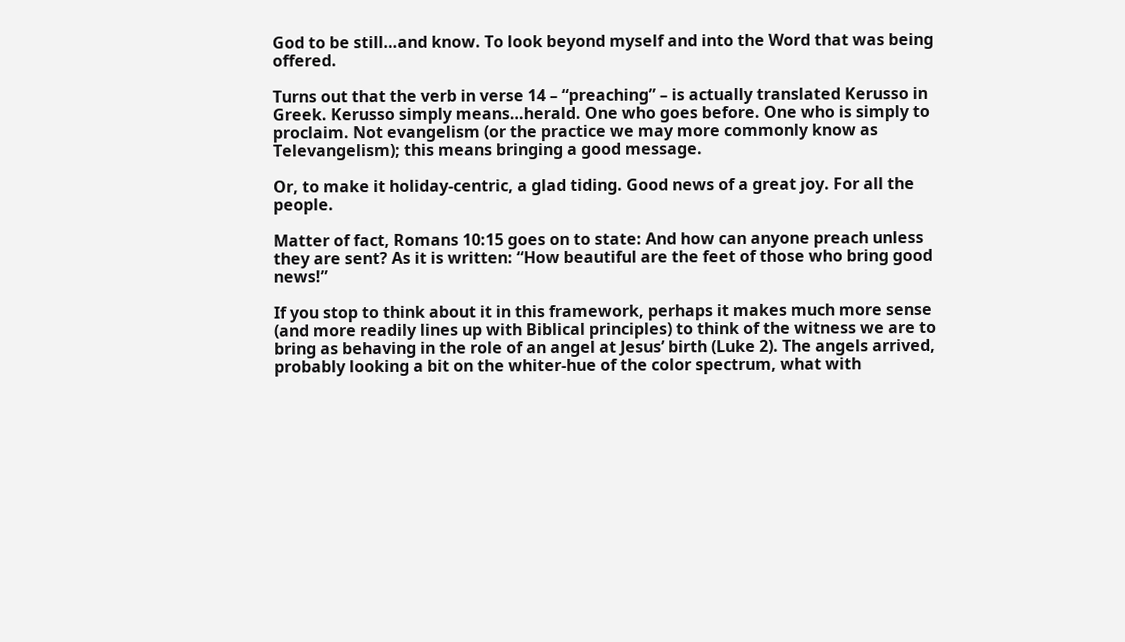God to be still…and know. To look beyond myself and into the Word that was being offered.

Turns out that the verb in verse 14 – “preaching” – is actually translated Kerusso in Greek. Kerusso simply means…herald. One who goes before. One who is simply to proclaim. Not evangelism (or the practice we may more commonly know as Televangelism); this means bringing a good message.

Or, to make it holiday-centric, a glad tiding. Good news of a great joy. For all the people.

Matter of fact, Romans 10:15 goes on to state: And how can anyone preach unless they are sent? As it is written: “How beautiful are the feet of those who bring good news!”

If you stop to think about it in this framework, perhaps it makes much more sense (and more readily lines up with Biblical principles) to think of the witness we are to bring as behaving in the role of an angel at Jesus’ birth (Luke 2). The angels arrived, probably looking a bit on the whiter-hue of the color spectrum, what with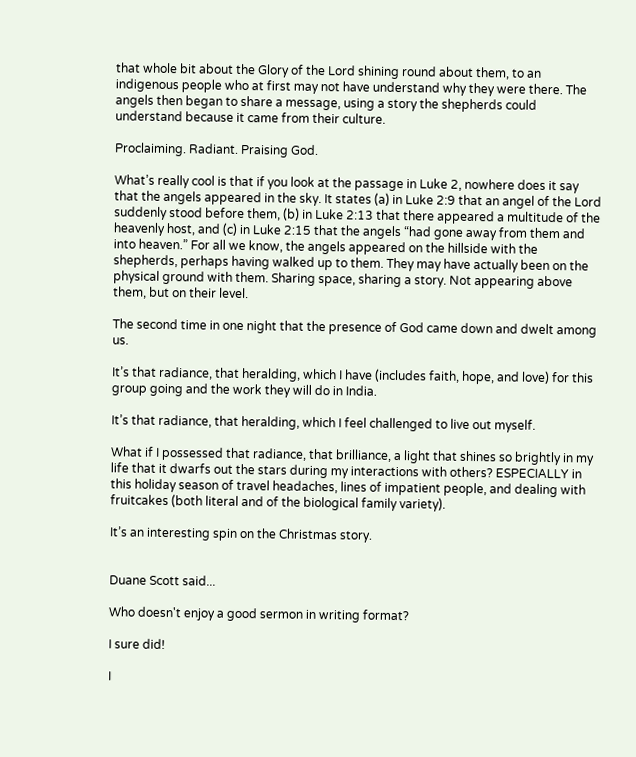that whole bit about the Glory of the Lord shining round about them, to an indigenous people who at first may not have understand why they were there. The angels then began to share a message, using a story the shepherds could understand because it came from their culture.

Proclaiming. Radiant. Praising God.

What’s really cool is that if you look at the passage in Luke 2, nowhere does it say that the angels appeared in the sky. It states (a) in Luke 2:9 that an angel of the Lord suddenly stood before them, (b) in Luke 2:13 that there appeared a multitude of the heavenly host, and (c) in Luke 2:15 that the angels “had gone away from them and into heaven.” For all we know, the angels appeared on the hillside with the shepherds, perhaps having walked up to them. They may have actually been on the physical ground with them. Sharing space, sharing a story. Not appearing above them, but on their level.

The second time in one night that the presence of God came down and dwelt among us.

It’s that radiance, that heralding, which I have (includes faith, hope, and love) for this group going and the work they will do in India.

It’s that radiance, that heralding, which I feel challenged to live out myself.

What if I possessed that radiance, that brilliance, a light that shines so brightly in my life that it dwarfs out the stars during my interactions with others? ESPECIALLY in this holiday season of travel headaches, lines of impatient people, and dealing with fruitcakes (both literal and of the biological family variety).

It’s an interesting spin on the Christmas story.


Duane Scott said...

Who doesn't enjoy a good sermon in writing format?

I sure did!

I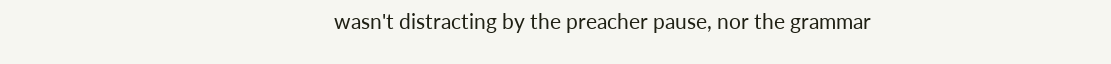wasn't distracting by the preacher pause, nor the grammar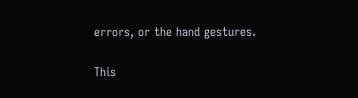errors, or the hand gestures.

This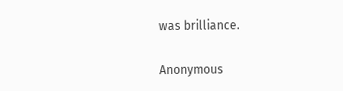was brilliance.

Anonymous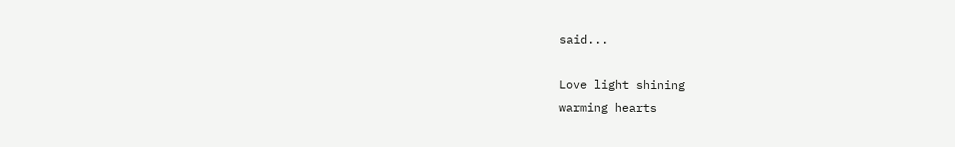said...

Love light shining
warming hearts